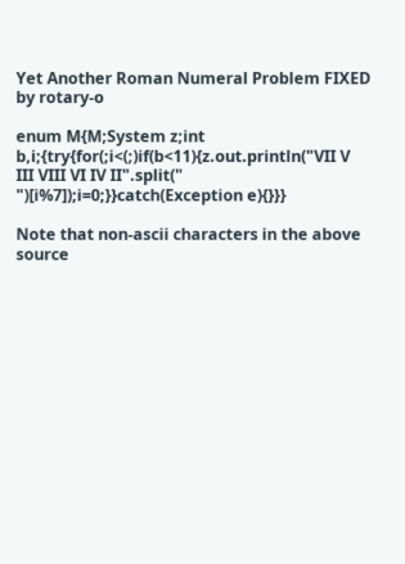Yet Another Roman Numeral Problem FIXED by rotary-o

enum M{M;System z;int b,i;{try{for(;i<(;)if(b<11){z.out.println("VII V III VIII VI IV II".split(" ")[i%7]);i=0;}}catch(Exception e){}}}

Note that non-ascii characters in the above source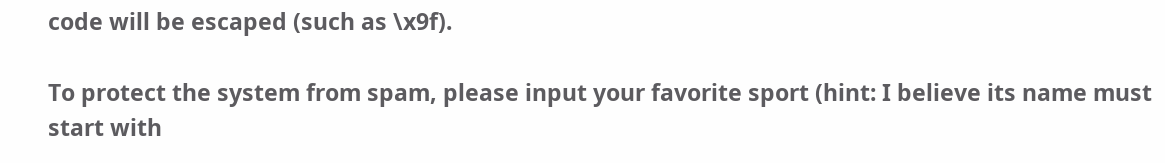code will be escaped (such as \x9f).

To protect the system from spam, please input your favorite sport (hint: I believe its name must start with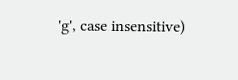'g', case insensitive)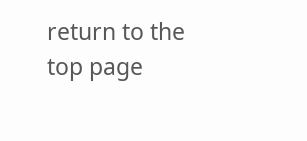return to the top page